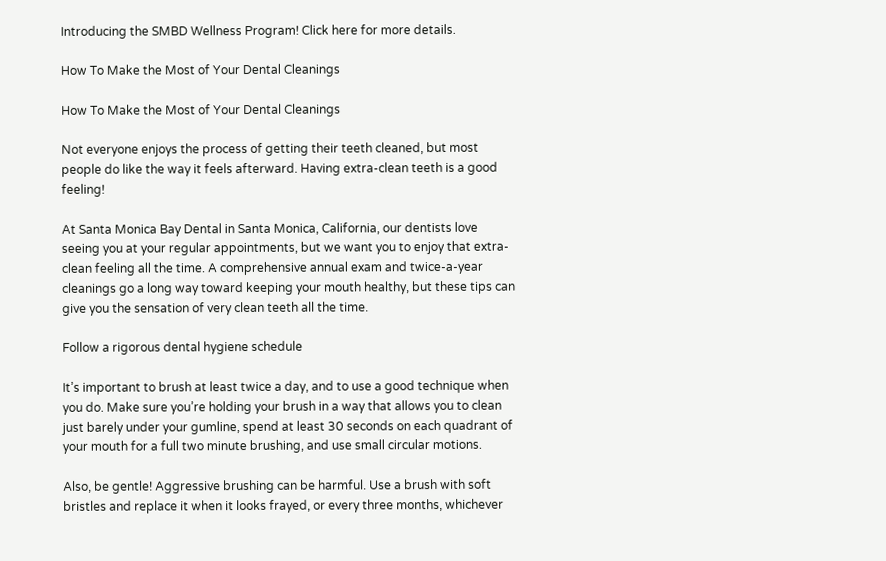Introducing the SMBD Wellness Program! Click here for more details.

How To Make the Most of Your Dental Cleanings

How To Make the Most of Your Dental Cleanings

Not everyone enjoys the process of getting their teeth cleaned, but most people do like the way it feels afterward. Having extra-clean teeth is a good feeling!

At Santa Monica Bay Dental in Santa Monica, California, our dentists love seeing you at your regular appointments, but we want you to enjoy that extra-clean feeling all the time. A comprehensive annual exam and twice-a-year cleanings go a long way toward keeping your mouth healthy, but these tips can give you the sensation of very clean teeth all the time.

Follow a rigorous dental hygiene schedule

It’s important to brush at least twice a day, and to use a good technique when you do. Make sure you’re holding your brush in a way that allows you to clean just barely under your gumline, spend at least 30 seconds on each quadrant of your mouth for a full two minute brushing, and use small circular motions.

Also, be gentle! Aggressive brushing can be harmful. Use a brush with soft bristles and replace it when it looks frayed, or every three months, whichever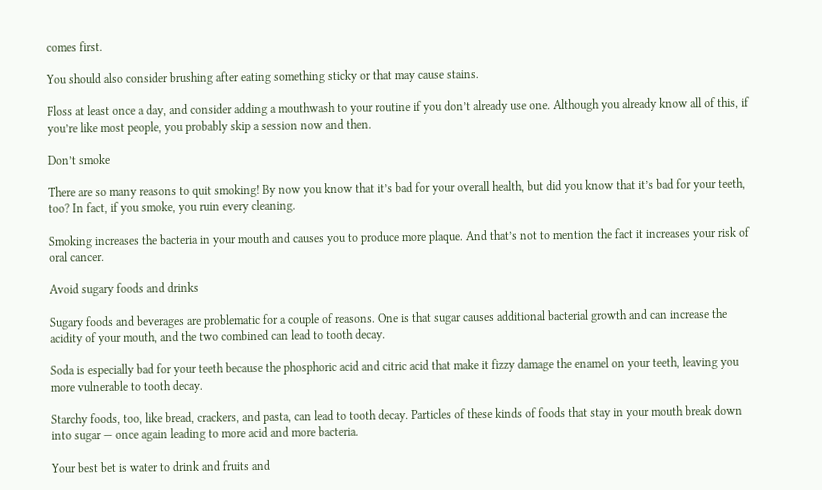comes first.

You should also consider brushing after eating something sticky or that may cause stains.

Floss at least once a day, and consider adding a mouthwash to your routine if you don’t already use one. Although you already know all of this, if you’re like most people, you probably skip a session now and then.

Don’t smoke

There are so many reasons to quit smoking! By now you know that it’s bad for your overall health, but did you know that it’s bad for your teeth, too? In fact, if you smoke, you ruin every cleaning.

Smoking increases the bacteria in your mouth and causes you to produce more plaque. And that’s not to mention the fact it increases your risk of oral cancer.

Avoid sugary foods and drinks

Sugary foods and beverages are problematic for a couple of reasons. One is that sugar causes additional bacterial growth and can increase the acidity of your mouth, and the two combined can lead to tooth decay.

Soda is especially bad for your teeth because the phosphoric acid and citric acid that make it fizzy damage the enamel on your teeth, leaving you more vulnerable to tooth decay.

Starchy foods, too, like bread, crackers, and pasta, can lead to tooth decay. Particles of these kinds of foods that stay in your mouth break down into sugar — once again leading to more acid and more bacteria.

Your best bet is water to drink and fruits and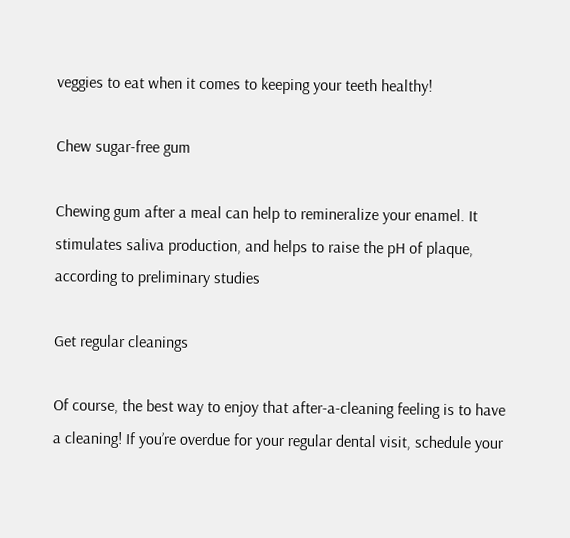veggies to eat when it comes to keeping your teeth healthy!

Chew sugar-free gum

Chewing gum after a meal can help to remineralize your enamel. It stimulates saliva production, and helps to raise the pH of plaque, according to preliminary studies

Get regular cleanings

Of course, the best way to enjoy that after-a-cleaning feeling is to have a cleaning! If you’re overdue for your regular dental visit, schedule your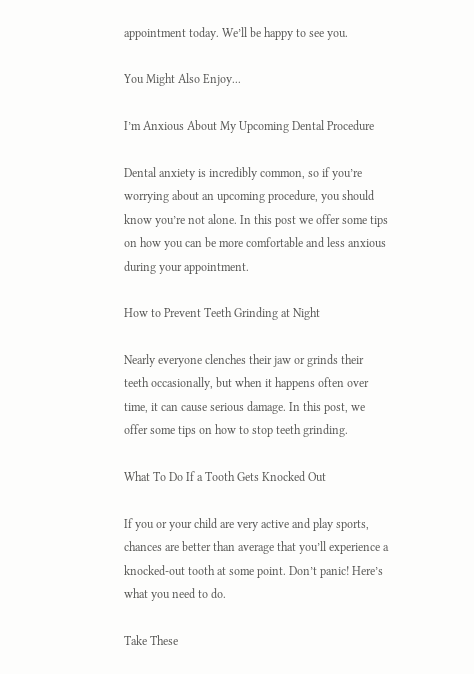appointment today. We’ll be happy to see you.

You Might Also Enjoy...

I’m Anxious About My Upcoming Dental Procedure

Dental anxiety is incredibly common, so if you’re worrying about an upcoming procedure, you should know you’re not alone. In this post we offer some tips on how you can be more comfortable and less anxious during your appointment.

How to Prevent Teeth Grinding at Night

Nearly everyone clenches their jaw or grinds their teeth occasionally, but when it happens often over time, it can cause serious damage. In this post, we offer some tips on how to stop teeth grinding.

What To Do If a Tooth Gets Knocked Out

If you or your child are very active and play sports, chances are better than average that you’ll experience a knocked-out tooth at some point. Don’t panic! Here’s what you need to do.

Take These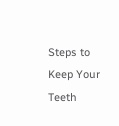Steps to Keep Your Teeth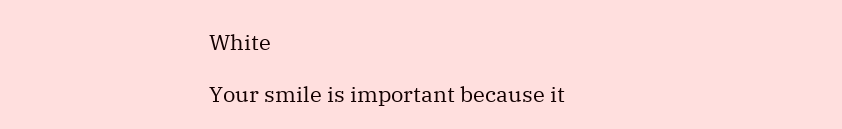White

Your smile is important because it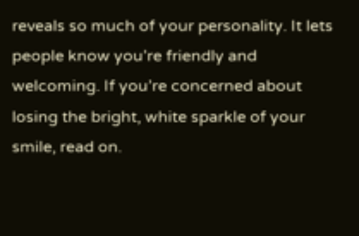reveals so much of your personality. It lets people know you’re friendly and welcoming. If you’re concerned about losing the bright, white sparkle of your smile, read on.